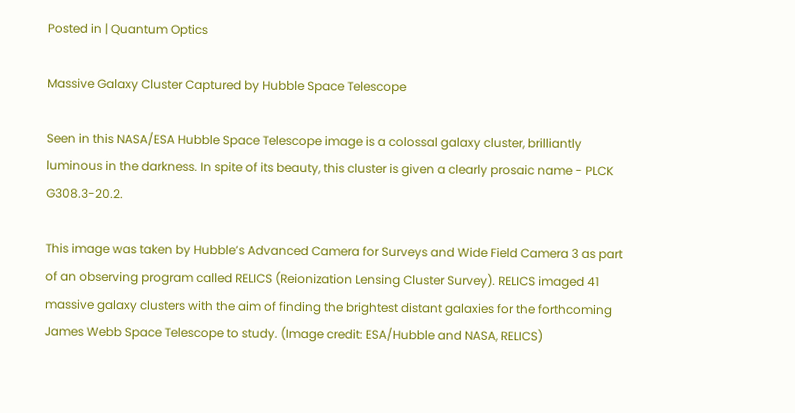Posted in | Quantum Optics

Massive Galaxy Cluster Captured by Hubble Space Telescope

Seen in this NASA/ESA Hubble Space Telescope image is a colossal galaxy cluster, brilliantly luminous in the darkness. In spite of its beauty, this cluster is given a clearly prosaic name - PLCK G308.3-20.2.

This image was taken by Hubble’s Advanced Camera for Surveys and Wide Field Camera 3 as part of an observing program called RELICS (Reionization Lensing Cluster Survey). RELICS imaged 41 massive galaxy clusters with the aim of finding the brightest distant galaxies for the forthcoming James Webb Space Telescope to study. (Image credit: ESA/Hubble and NASA, RELICS)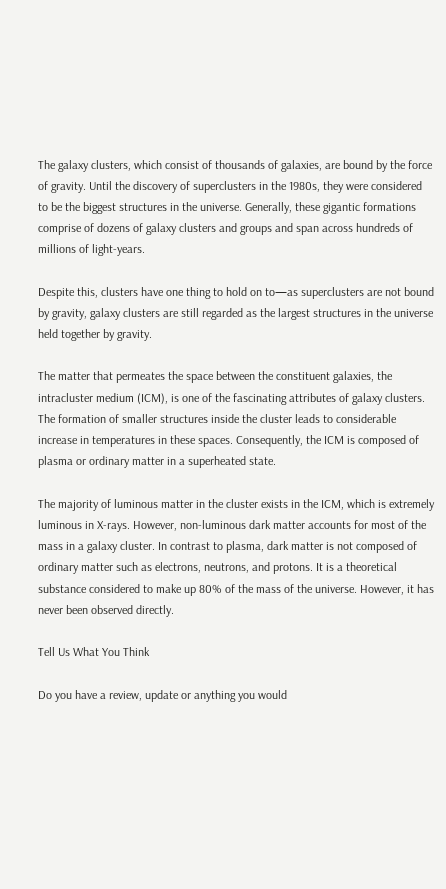The galaxy clusters, which consist of thousands of galaxies, are bound by the force of gravity. Until the discovery of superclusters in the 1980s, they were considered to be the biggest structures in the universe. Generally, these gigantic formations comprise of dozens of galaxy clusters and groups and span across hundreds of millions of light-years.

Despite this, clusters have one thing to hold on to—as superclusters are not bound by gravity, galaxy clusters are still regarded as the largest structures in the universe held together by gravity.

The matter that permeates the space between the constituent galaxies, the intracluster medium (ICM), is one of the fascinating attributes of galaxy clusters. The formation of smaller structures inside the cluster leads to considerable increase in temperatures in these spaces. Consequently, the ICM is composed of plasma or ordinary matter in a superheated state.

The majority of luminous matter in the cluster exists in the ICM, which is extremely luminous in X-rays. However, non-luminous dark matter accounts for most of the mass in a galaxy cluster. In contrast to plasma, dark matter is not composed of ordinary matter such as electrons, neutrons, and protons. It is a theoretical substance considered to make up 80% of the mass of the universe. However, it has never been observed directly.

Tell Us What You Think

Do you have a review, update or anything you would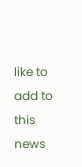like to add to this news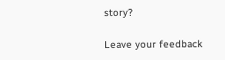story?

Leave your feedback